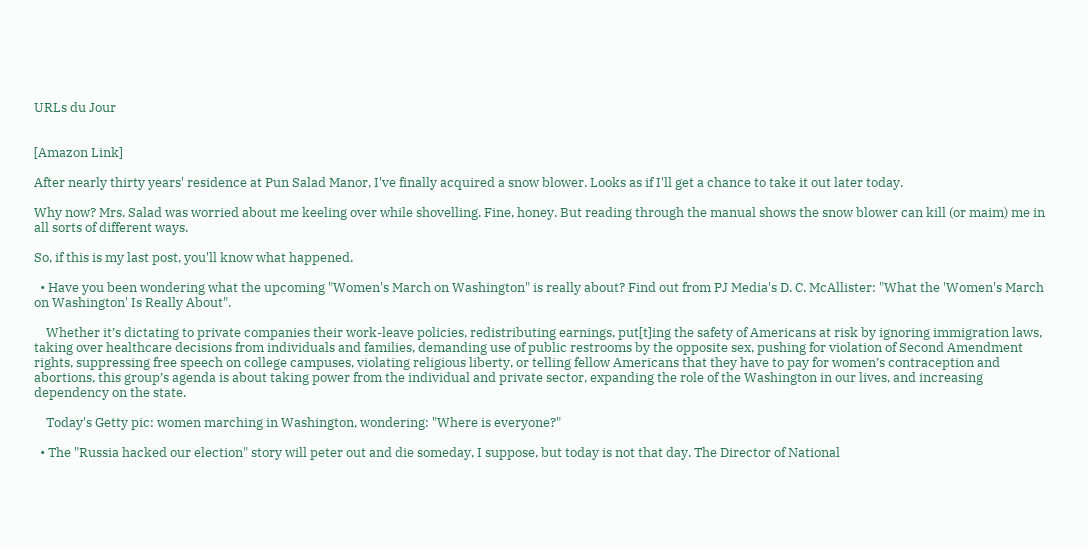URLs du Jour


[Amazon Link]

After nearly thirty years' residence at Pun Salad Manor, I've finally acquired a snow blower. Looks as if I'll get a chance to take it out later today.

Why now? Mrs. Salad was worried about me keeling over while shovelling. Fine, honey. But reading through the manual shows the snow blower can kill (or maim) me in all sorts of different ways.

So, if this is my last post, you'll know what happened.

  • Have you been wondering what the upcoming "Women's March on Washington" is really about? Find out from PJ Media's D. C. McAllister: "What the 'Women's March on Washington' Is Really About".

    Whether it’s dictating to private companies their work-leave policies, redistributing earnings, put[t]ing the safety of Americans at risk by ignoring immigration laws, taking over healthcare decisions from individuals and families, demanding use of public restrooms by the opposite sex, pushing for violation of Second Amendment rights, suppressing free speech on college campuses, violating religious liberty, or telling fellow Americans that they have to pay for women’s contraception and abortions, this group’s agenda is about taking power from the individual and private sector, expanding the role of the Washington in our lives, and increasing dependency on the state.

    Today's Getty pic: women marching in Washington, wondering: "Where is everyone?"

  • The "Russia hacked our election" story will peter out and die someday, I suppose, but today is not that day. The Director of National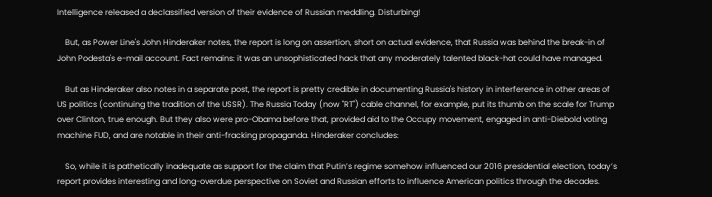Intelligence released a declassified version of their evidence of Russian meddling. Disturbing!

    But, as Power Line's John Hinderaker notes, the report is long on assertion, short on actual evidence, that Russia was behind the break-in of John Podesta's e-mail account. Fact remains: it was an unsophisticated hack that any moderately talented black-hat could have managed.

    But as Hinderaker also notes in a separate post, the report is pretty credible in documenting Russia's history in interference in other areas of US politics (continuing the tradition of the USSR). The Russia Today (now "RT") cable channel, for example, put its thumb on the scale for Trump over Clinton, true enough. But they also were pro-Obama before that, provided aid to the Occupy movement, engaged in anti-Diebold voting machine FUD, and are notable in their anti-fracking propaganda. Hinderaker concludes:

    So, while it is pathetically inadequate as support for the claim that Putin’s regime somehow influenced our 2016 presidential election, today’s report provides interesting and long-overdue perspective on Soviet and Russian efforts to influence American politics through the decades.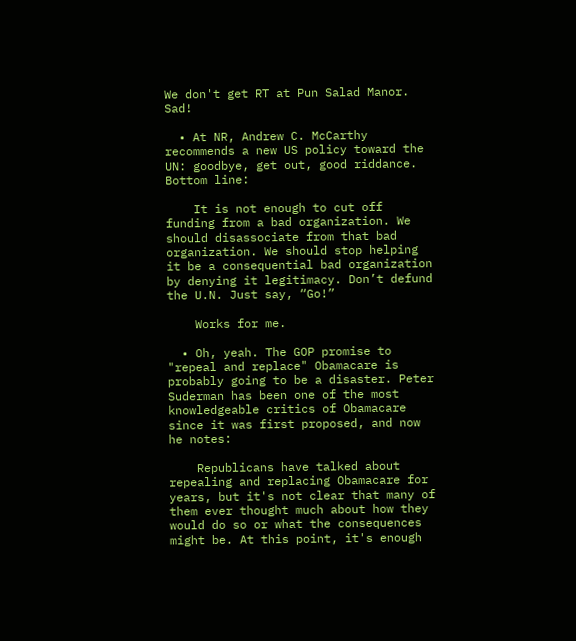We don't get RT at Pun Salad Manor. Sad!

  • At NR, Andrew C. McCarthy recommends a new US policy toward the UN: goodbye, get out, good riddance. Bottom line:

    It is not enough to cut off funding from a bad organization. We should disassociate from that bad organization. We should stop helping it be a consequential bad organization by denying it legitimacy. Don’t defund the U.N. Just say, “Go!”

    Works for me.

  • Oh, yeah. The GOP promise to "repeal and replace" Obamacare is probably going to be a disaster. Peter Suderman has been one of the most knowledgeable critics of Obamacare since it was first proposed, and now he notes:

    Republicans have talked about repealing and replacing Obamacare for years, but it's not clear that many of them ever thought much about how they would do so or what the consequences might be. At this point, it's enough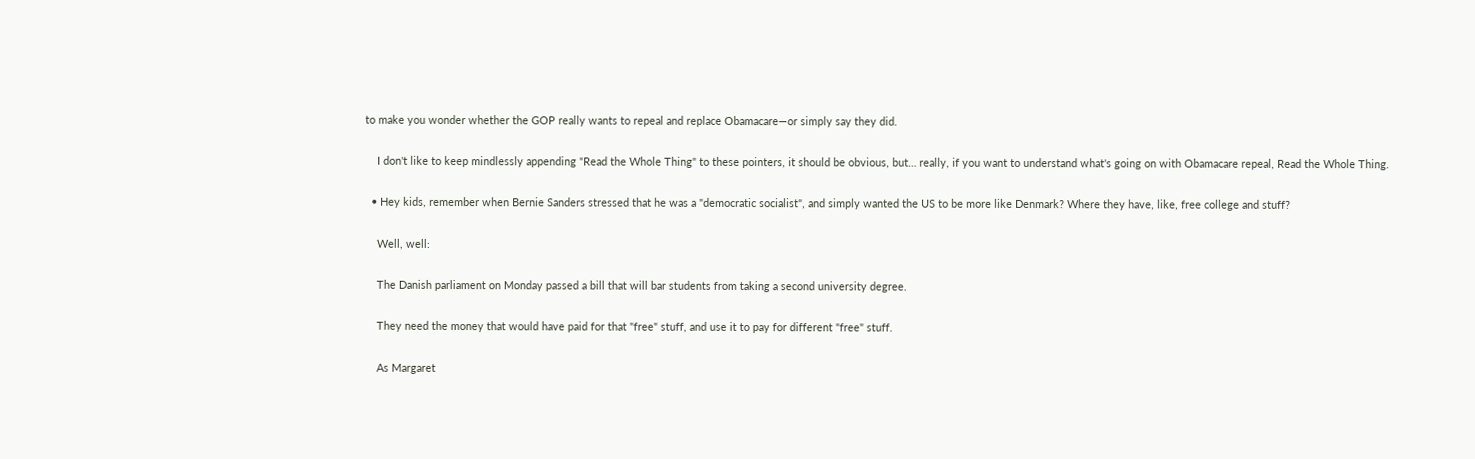to make you wonder whether the GOP really wants to repeal and replace Obamacare—or simply say they did.

    I don't like to keep mindlessly appending "Read the Whole Thing" to these pointers, it should be obvious, but… really, if you want to understand what's going on with Obamacare repeal, Read the Whole Thing.

  • Hey kids, remember when Bernie Sanders stressed that he was a "democratic socialist", and simply wanted the US to be more like Denmark? Where they have, like, free college and stuff?

    Well, well:

    The Danish parliament on Monday passed a bill that will bar students from taking a second university degree.

    They need the money that would have paid for that "free" stuff, and use it to pay for different "free" stuff.

    As Margaret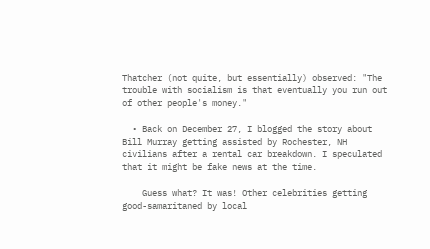Thatcher (not quite, but essentially) observed: "The trouble with socialism is that eventually you run out of other people's money."

  • Back on December 27, I blogged the story about Bill Murray getting assisted by Rochester, NH civilians after a rental car breakdown. I speculated that it might be fake news at the time.

    Guess what? It was! Other celebrities getting good-samaritaned by local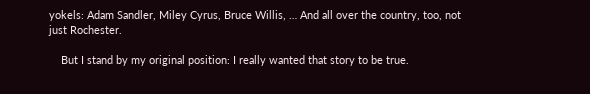yokels: Adam Sandler, Miley Cyrus, Bruce Willis, … And all over the country, too, not just Rochester.

    But I stand by my original position: I really wanted that story to be true.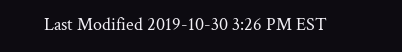Last Modified 2019-10-30 3:26 PM EST